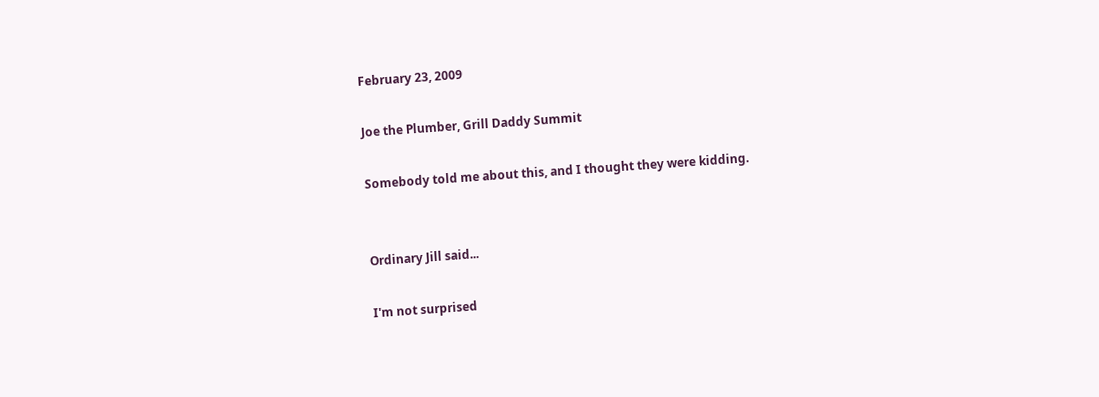February 23, 2009

Joe the Plumber, Grill Daddy Summit

Somebody told me about this, and I thought they were kidding.


Ordinary Jill said...

I'm not surprised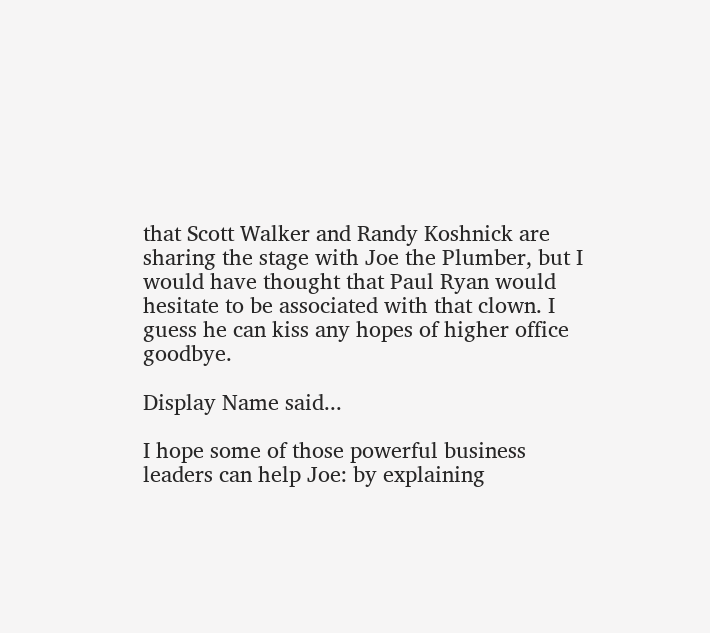that Scott Walker and Randy Koshnick are sharing the stage with Joe the Plumber, but I would have thought that Paul Ryan would hesitate to be associated with that clown. I guess he can kiss any hopes of higher office goodbye.

Display Name said...

I hope some of those powerful business leaders can help Joe: by explaining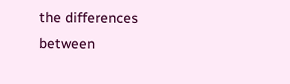the differences between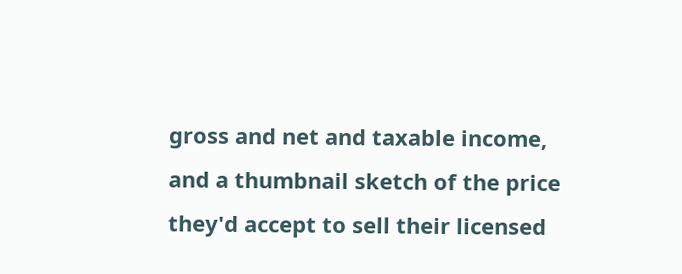gross and net and taxable income, and a thumbnail sketch of the price they'd accept to sell their licensed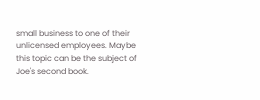small business to one of their unlicensed employees. Maybe this topic can be the subject of Joe's second book.